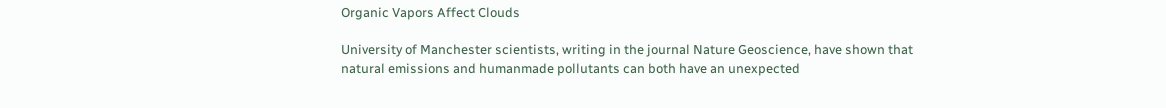Organic Vapors Affect Clouds

University of Manchester scientists, writing in the journal Nature Geoscience, have shown that natural emissions and humanmade pollutants can both have an unexpected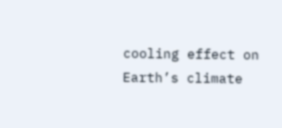cooling effect on Earth’s climate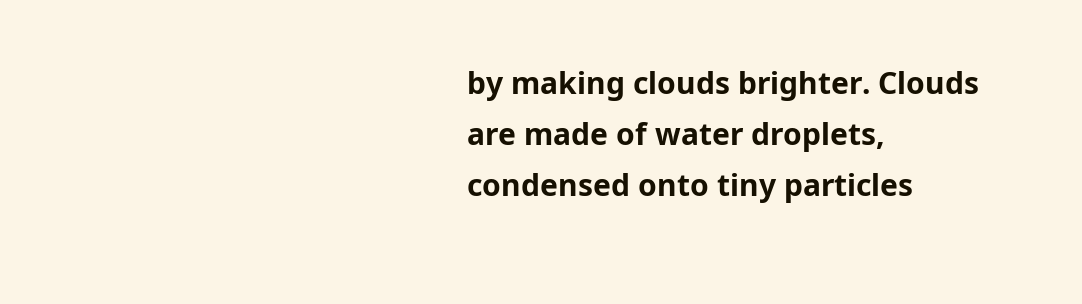by making clouds brighter. Clouds are made of water droplets, condensed onto tiny particles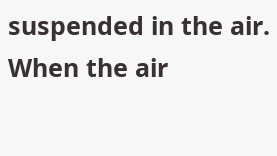suspended in the air. When the air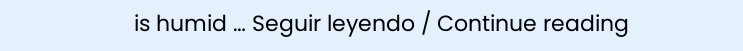is humid … Seguir leyendo / Continue reading